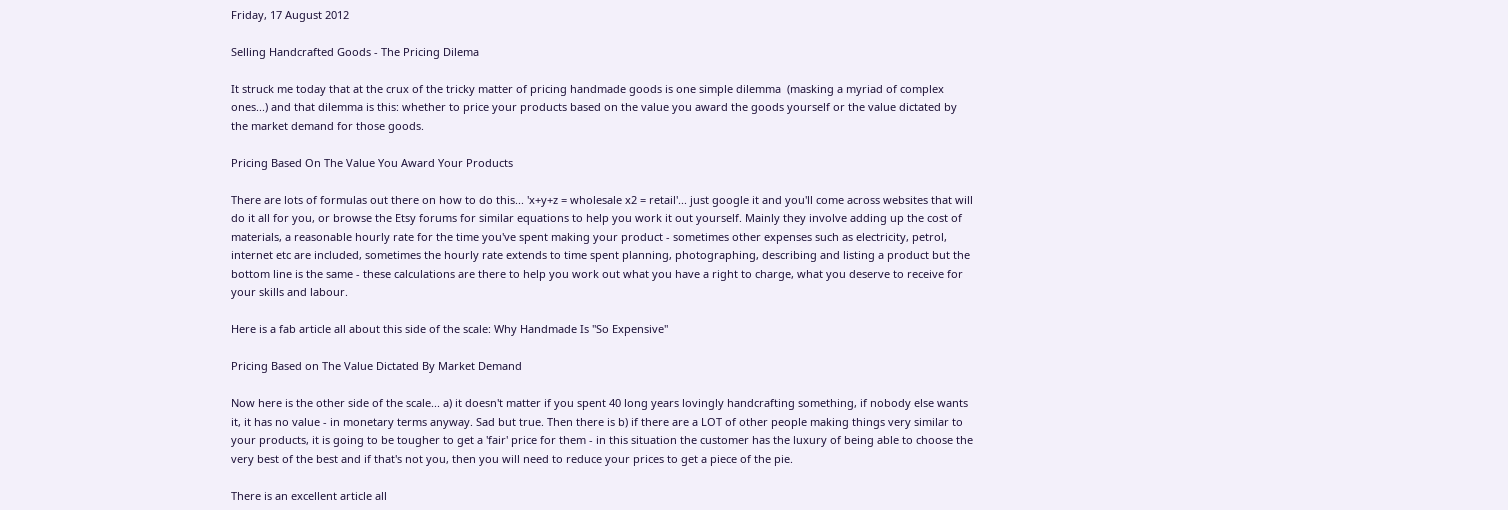Friday, 17 August 2012

Selling Handcrafted Goods - The Pricing Dilema

It struck me today that at the crux of the tricky matter of pricing handmade goods is one simple dilemma  (masking a myriad of complex ones...) and that dilemma is this: whether to price your products based on the value you award the goods yourself or the value dictated by the market demand for those goods.

Pricing Based On The Value You Award Your Products

There are lots of formulas out there on how to do this... 'x+y+z = wholesale x2 = retail'... just google it and you'll come across websites that will do it all for you, or browse the Etsy forums for similar equations to help you work it out yourself. Mainly they involve adding up the cost of materials, a reasonable hourly rate for the time you've spent making your product - sometimes other expenses such as electricity, petrol, internet etc are included, sometimes the hourly rate extends to time spent planning, photographing, describing and listing a product but the bottom line is the same - these calculations are there to help you work out what you have a right to charge, what you deserve to receive for your skills and labour.

Here is a fab article all about this side of the scale: Why Handmade Is "So Expensive"

Pricing Based on The Value Dictated By Market Demand

Now here is the other side of the scale... a) it doesn't matter if you spent 40 long years lovingly handcrafting something, if nobody else wants it, it has no value - in monetary terms anyway. Sad but true. Then there is b) if there are a LOT of other people making things very similar to your products, it is going to be tougher to get a 'fair' price for them - in this situation the customer has the luxury of being able to choose the very best of the best and if that's not you, then you will need to reduce your prices to get a piece of the pie.

There is an excellent article all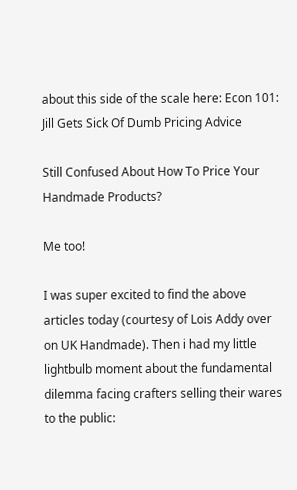about this side of the scale here: Econ 101: Jill Gets Sick Of Dumb Pricing Advice

Still Confused About How To Price Your Handmade Products?

Me too!

I was super excited to find the above articles today (courtesy of Lois Addy over on UK Handmade). Then i had my little lightbulb moment about the fundamental dilemma facing crafters selling their wares to the public: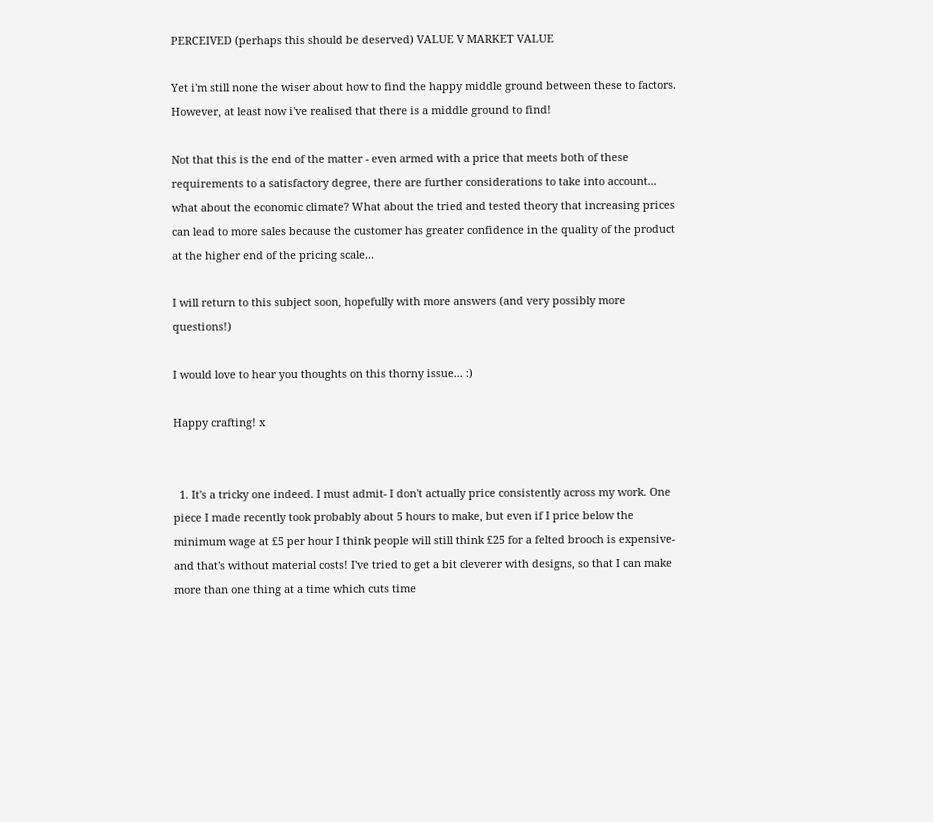PERCEIVED (perhaps this should be deserved) VALUE V MARKET VALUE

Yet i'm still none the wiser about how to find the happy middle ground between these to factors. However, at least now i've realised that there is a middle ground to find!

Not that this is the end of the matter - even armed with a price that meets both of these requirements to a satisfactory degree, there are further considerations to take into account... what about the economic climate? What about the tried and tested theory that increasing prices can lead to more sales because the customer has greater confidence in the quality of the product at the higher end of the pricing scale...

I will return to this subject soon, hopefully with more answers (and very possibly more questions!)

I would love to hear you thoughts on this thorny issue... :)

Happy crafting! x


  1. It's a tricky one indeed. I must admit- I don't actually price consistently across my work. One piece I made recently took probably about 5 hours to make, but even if I price below the minimum wage at £5 per hour I think people will still think £25 for a felted brooch is expensive- and that's without material costs! I've tried to get a bit cleverer with designs, so that I can make more than one thing at a time which cuts time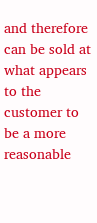and therefore can be sold at what appears to the customer to be a more reasonable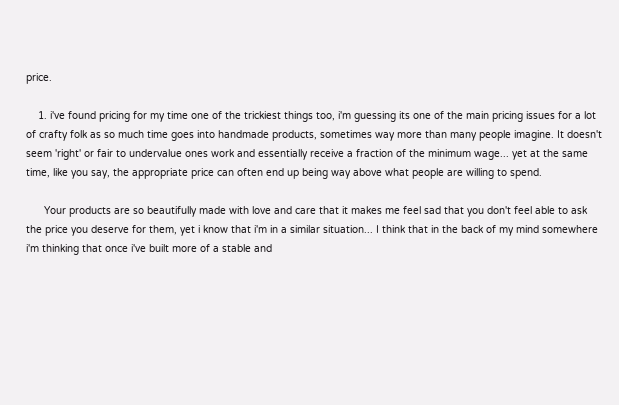price.

    1. i've found pricing for my time one of the trickiest things too, i'm guessing its one of the main pricing issues for a lot of crafty folk as so much time goes into handmade products, sometimes way more than many people imagine. It doesn't seem 'right' or fair to undervalue ones work and essentially receive a fraction of the minimum wage... yet at the same time, like you say, the appropriate price can often end up being way above what people are willing to spend.

      Your products are so beautifully made with love and care that it makes me feel sad that you don't feel able to ask the price you deserve for them, yet i know that i'm in a similar situation... I think that in the back of my mind somewhere i'm thinking that once i've built more of a stable and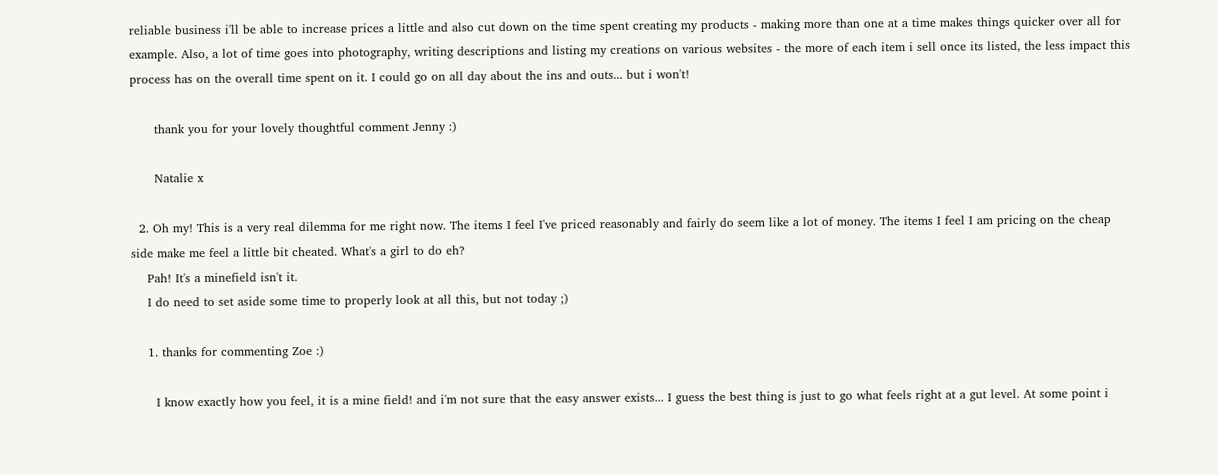reliable business i'll be able to increase prices a little and also cut down on the time spent creating my products - making more than one at a time makes things quicker over all for example. Also, a lot of time goes into photography, writing descriptions and listing my creations on various websites - the more of each item i sell once its listed, the less impact this process has on the overall time spent on it. I could go on all day about the ins and outs... but i won't!

      thank you for your lovely thoughtful comment Jenny :)

      Natalie x

  2. Oh my! This is a very real dilemma for me right now. The items I feel I've priced reasonably and fairly do seem like a lot of money. The items I feel I am pricing on the cheap side make me feel a little bit cheated. What's a girl to do eh?
    Pah! It's a minefield isn't it.
    I do need to set aside some time to properly look at all this, but not today ;)

    1. thanks for commenting Zoe :)

      I know exactly how you feel, it is a mine field! and i'm not sure that the easy answer exists... I guess the best thing is just to go what feels right at a gut level. At some point i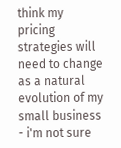think my pricing strategies will need to change as a natural evolution of my small business - i'm not sure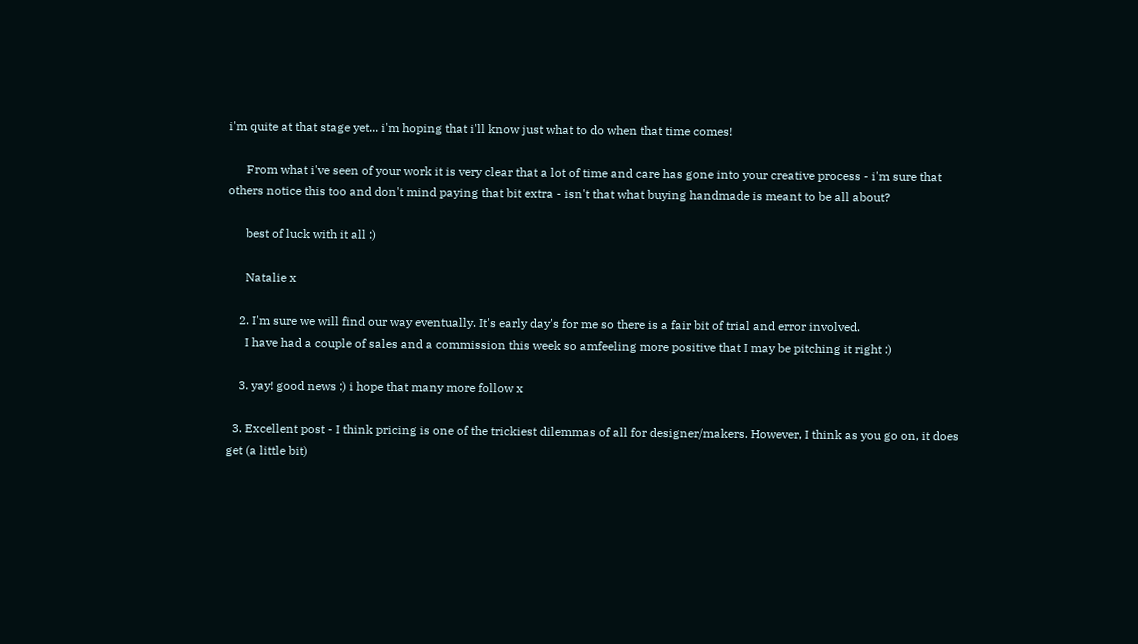i'm quite at that stage yet... i'm hoping that i'll know just what to do when that time comes!

      From what i've seen of your work it is very clear that a lot of time and care has gone into your creative process - i'm sure that others notice this too and don't mind paying that bit extra - isn't that what buying handmade is meant to be all about?

      best of luck with it all :)

      Natalie x

    2. I'm sure we will find our way eventually. It's early day's for me so there is a fair bit of trial and error involved.
      I have had a couple of sales and a commission this week so amfeeling more positive that I may be pitching it right :)

    3. yay! good news :) i hope that many more follow x

  3. Excellent post - I think pricing is one of the trickiest dilemmas of all for designer/makers. However, I think as you go on, it does get (a little bit)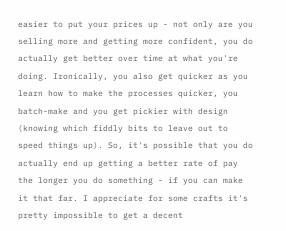easier to put your prices up - not only are you selling more and getting more confident, you do actually get better over time at what you're doing. Ironically, you also get quicker as you learn how to make the processes quicker, you batch-make and you get pickier with design (knowing which fiddly bits to leave out to speed things up). So, it's possible that you do actually end up getting a better rate of pay the longer you do something - if you can make it that far. I appreciate for some crafts it's pretty impossible to get a decent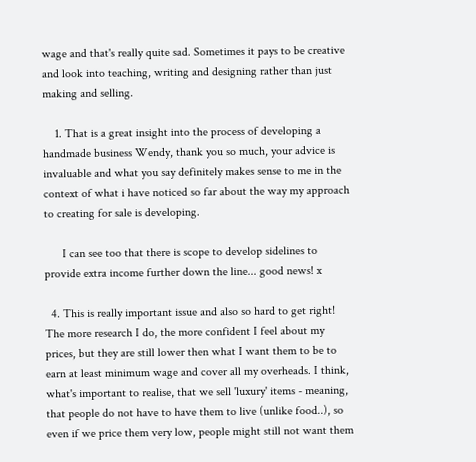wage and that's really quite sad. Sometimes it pays to be creative and look into teaching, writing and designing rather than just making and selling.

    1. That is a great insight into the process of developing a handmade business Wendy, thank you so much, your advice is invaluable and what you say definitely makes sense to me in the context of what i have noticed so far about the way my approach to creating for sale is developing.

      I can see too that there is scope to develop sidelines to provide extra income further down the line... good news! x

  4. This is really important issue and also so hard to get right! The more research I do, the more confident I feel about my prices, but they are still lower then what I want them to be to earn at least minimum wage and cover all my overheads. I think, what's important to realise, that we sell 'luxury' items - meaning, that people do not have to have them to live (unlike food..), so even if we price them very low, people might still not want them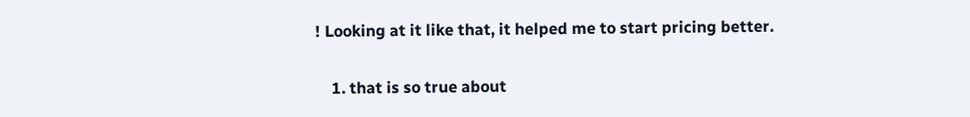! Looking at it like that, it helped me to start pricing better.

    1. that is so true about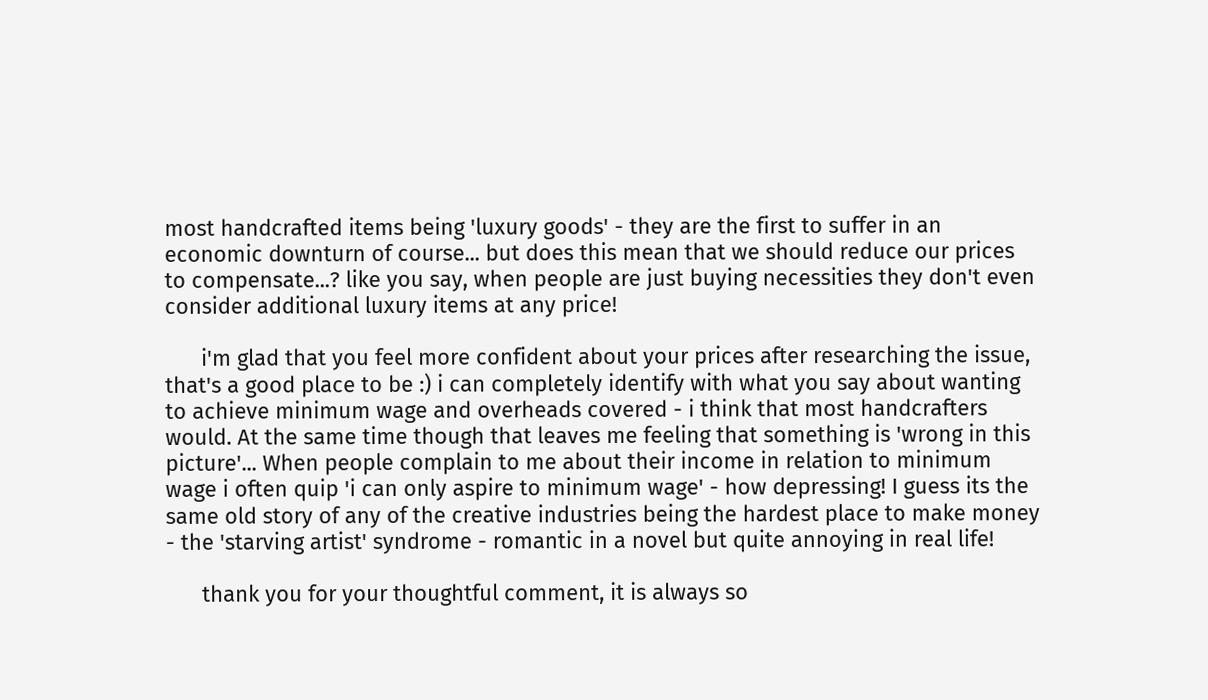most handcrafted items being 'luxury goods' - they are the first to suffer in an economic downturn of course... but does this mean that we should reduce our prices to compensate...? like you say, when people are just buying necessities they don't even consider additional luxury items at any price!

      i'm glad that you feel more confident about your prices after researching the issue, that's a good place to be :) i can completely identify with what you say about wanting to achieve minimum wage and overheads covered - i think that most handcrafters would. At the same time though that leaves me feeling that something is 'wrong in this picture'... When people complain to me about their income in relation to minimum wage i often quip 'i can only aspire to minimum wage' - how depressing! I guess its the same old story of any of the creative industries being the hardest place to make money - the 'starving artist' syndrome - romantic in a novel but quite annoying in real life!

      thank you for your thoughtful comment, it is always so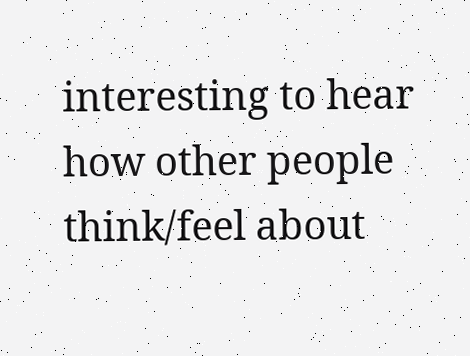interesting to hear how other people think/feel about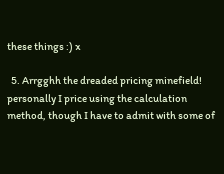these things :) x

  5. Arrgghh the dreaded pricing minefield! personally I price using the calculation method, though I have to admit with some of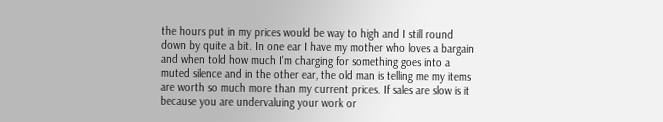the hours put in my prices would be way to high and I still round down by quite a bit. In one ear I have my mother who loves a bargain and when told how much I'm charging for something goes into a muted silence and in the other ear, the old man is telling me my items are worth so much more than my current prices. If sales are slow is it because you are undervaluing your work or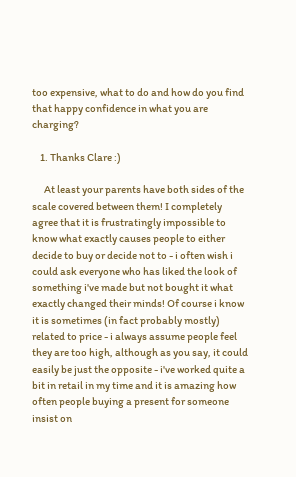too expensive, what to do and how do you find that happy confidence in what you are charging?

    1. Thanks Clare :)

      At least your parents have both sides of the scale covered between them! I completely agree that it is frustratingly impossible to know what exactly causes people to either decide to buy or decide not to - i often wish i could ask everyone who has liked the look of something i've made but not bought it what exactly changed their minds! Of course i know it is sometimes (in fact probably mostly) related to price - i always assume people feel they are too high, although as you say, it could easily be just the opposite - i've worked quite a bit in retail in my time and it is amazing how often people buying a present for someone insist on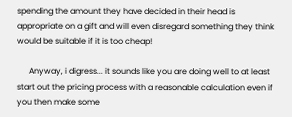spending the amount they have decided in their head is appropriate on a gift and will even disregard something they think would be suitable if it is too cheap!

      Anyway, i digress... it sounds like you are doing well to at least start out the pricing process with a reasonable calculation even if you then make some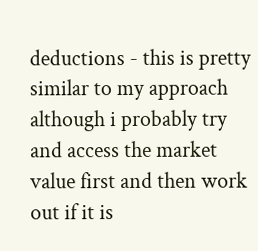deductions - this is pretty similar to my approach although i probably try and access the market value first and then work out if it is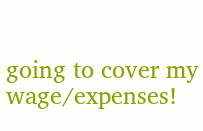going to cover my wage/expenses!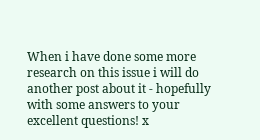When i have done some more research on this issue i will do another post about it - hopefully with some answers to your excellent questions! x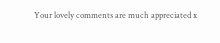Your lovely comments are much appreciated x